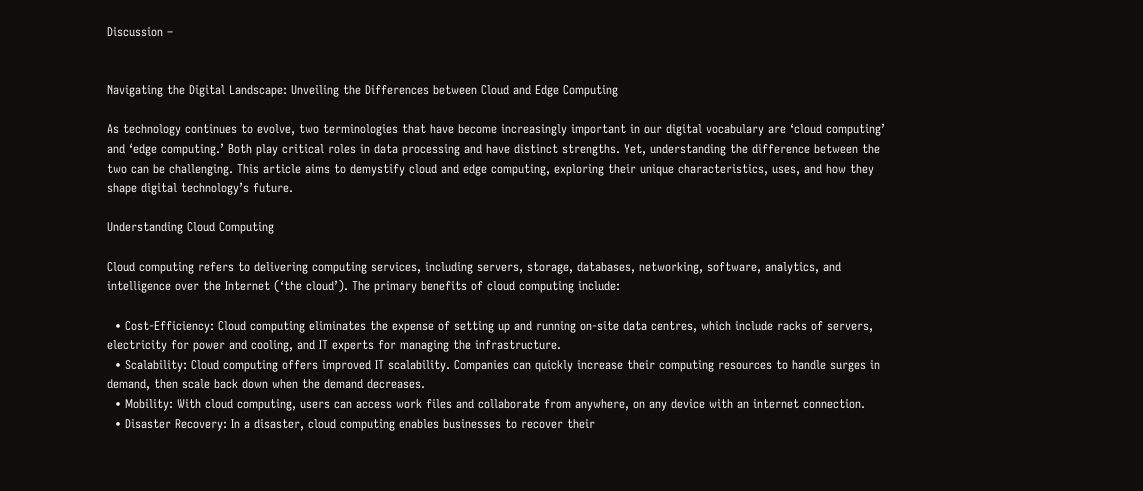Discussion –


Navigating the Digital Landscape: Unveiling the Differences between Cloud and Edge Computing

As technology continues to evolve, two terminologies that have become increasingly important in our digital vocabulary are ‘cloud computing’ and ‘edge computing.’ Both play critical roles in data processing and have distinct strengths. Yet, understanding the difference between the two can be challenging. This article aims to demystify cloud and edge computing, exploring their unique characteristics, uses, and how they shape digital technology’s future.

Understanding Cloud Computing

Cloud computing refers to delivering computing services, including servers, storage, databases, networking, software, analytics, and intelligence over the Internet (‘the cloud’). The primary benefits of cloud computing include:

  • Cost-Efficiency: Cloud computing eliminates the expense of setting up and running on-site data centres, which include racks of servers, electricity for power and cooling, and IT experts for managing the infrastructure.
  • Scalability: Cloud computing offers improved IT scalability. Companies can quickly increase their computing resources to handle surges in demand, then scale back down when the demand decreases.
  • Mobility: With cloud computing, users can access work files and collaborate from anywhere, on any device with an internet connection.
  • Disaster Recovery: In a disaster, cloud computing enables businesses to recover their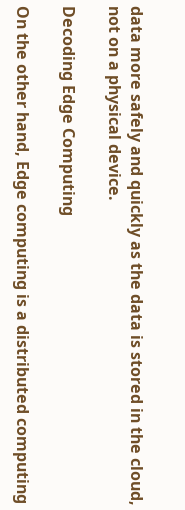data more safely and quickly as the data is stored in the cloud, not on a physical device.

Decoding Edge Computing

On the other hand, Edge computing is a distributed computing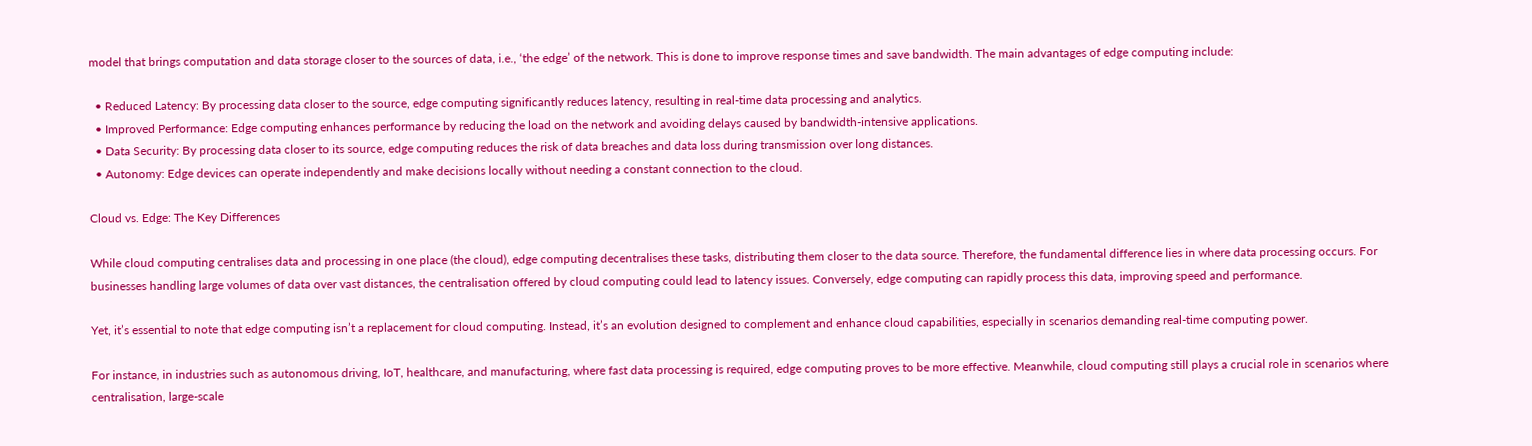model that brings computation and data storage closer to the sources of data, i.e., ‘the edge’ of the network. This is done to improve response times and save bandwidth. The main advantages of edge computing include:

  • Reduced Latency: By processing data closer to the source, edge computing significantly reduces latency, resulting in real-time data processing and analytics.
  • Improved Performance: Edge computing enhances performance by reducing the load on the network and avoiding delays caused by bandwidth-intensive applications.
  • Data Security: By processing data closer to its source, edge computing reduces the risk of data breaches and data loss during transmission over long distances.
  • Autonomy: Edge devices can operate independently and make decisions locally without needing a constant connection to the cloud.

Cloud vs. Edge: The Key Differences

While cloud computing centralises data and processing in one place (the cloud), edge computing decentralises these tasks, distributing them closer to the data source. Therefore, the fundamental difference lies in where data processing occurs. For businesses handling large volumes of data over vast distances, the centralisation offered by cloud computing could lead to latency issues. Conversely, edge computing can rapidly process this data, improving speed and performance.

Yet, it’s essential to note that edge computing isn’t a replacement for cloud computing. Instead, it’s an evolution designed to complement and enhance cloud capabilities, especially in scenarios demanding real-time computing power.

For instance, in industries such as autonomous driving, IoT, healthcare, and manufacturing, where fast data processing is required, edge computing proves to be more effective. Meanwhile, cloud computing still plays a crucial role in scenarios where centralisation, large-scale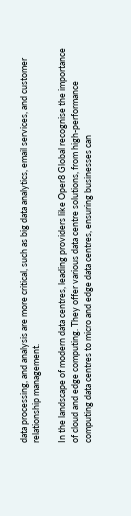data processing, and analysis are more critical, such as big data analytics, email services, and customer relationship management.

In the landscape of modern data centres, leading providers like Oper8 Global recognise the importance of cloud and edge computing. They offer various data centre solutions, from high-performance computing data centres to micro and edge data centres, ensuring businesses can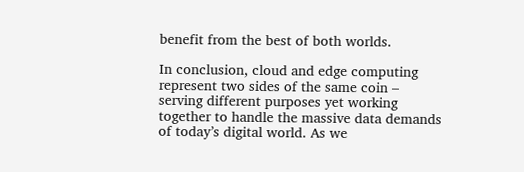benefit from the best of both worlds.

In conclusion, cloud and edge computing represent two sides of the same coin – serving different purposes yet working together to handle the massive data demands of today’s digital world. As we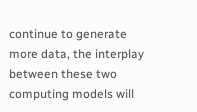continue to generate more data, the interplay between these two computing models will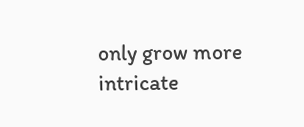only grow more intricate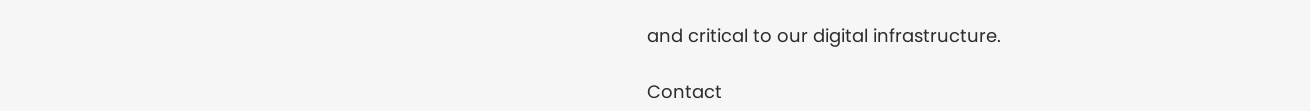and critical to our digital infrastructure.

Contact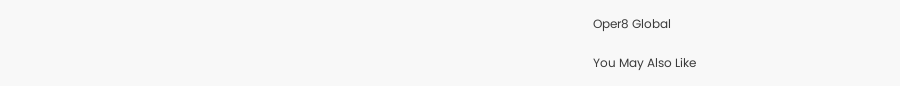Oper8 Global

You May Also Like